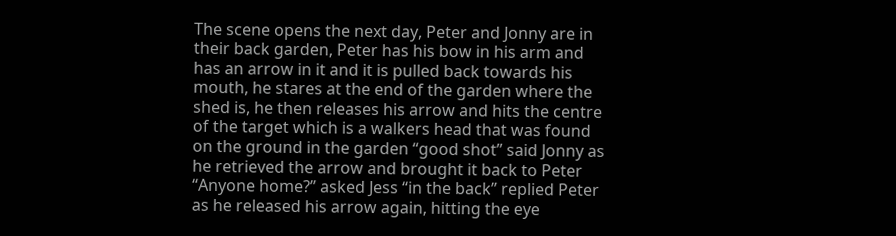The scene opens the next day, Peter and Jonny are in their back garden, Peter has his bow in his arm and has an arrow in it and it is pulled back towards his mouth, he stares at the end of the garden where the shed is, he then releases his arrow and hits the centre of the target which is a walkers head that was found on the ground in the garden “good shot” said Jonny as he retrieved the arrow and brought it back to Peter “Anyone home?” asked Jess “in the back” replied Peter as he released his arrow again, hitting the eye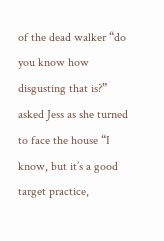of the dead walker “do you know how disgusting that is?” asked Jess as she turned to face the house “I know, but it’s a good target practice,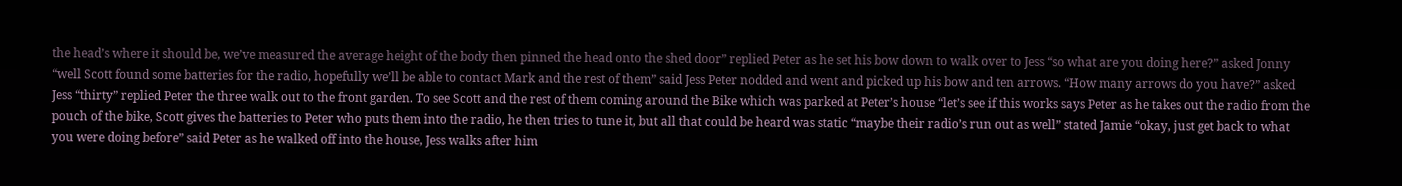the head’s where it should be, we’ve measured the average height of the body then pinned the head onto the shed door” replied Peter as he set his bow down to walk over to Jess “so what are you doing here?” asked Jonny “well Scott found some batteries for the radio, hopefully we’ll be able to contact Mark and the rest of them” said Jess Peter nodded and went and picked up his bow and ten arrows. “How many arrows do you have?” asked Jess “thirty” replied Peter the three walk out to the front garden. To see Scott and the rest of them coming around the Bike which was parked at Peter’s house “let’s see if this works says Peter as he takes out the radio from the pouch of the bike, Scott gives the batteries to Peter who puts them into the radio, he then tries to tune it, but all that could be heard was static “maybe their radio’s run out as well” stated Jamie “okay, just get back to what you were doing before” said Peter as he walked off into the house, Jess walks after him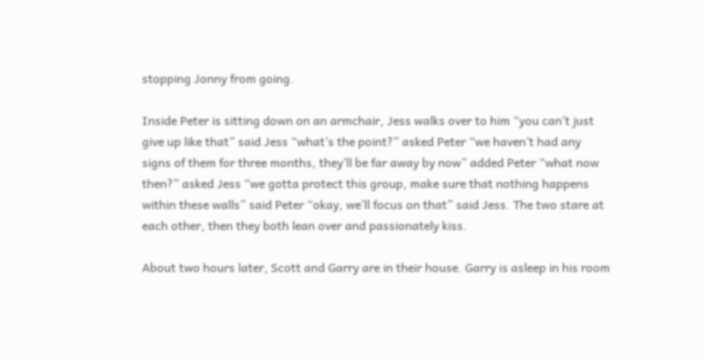stopping Jonny from going.

Inside Peter is sitting down on an armchair, Jess walks over to him “you can’t just give up like that” said Jess “what’s the point?” asked Peter “we haven’t had any signs of them for three months, they’ll be far away by now” added Peter “what now then?” asked Jess “we gotta protect this group, make sure that nothing happens within these walls” said Peter “okay, we’ll focus on that” said Jess. The two stare at each other, then they both lean over and passionately kiss.

About two hours later, Scott and Garry are in their house. Garry is asleep in his room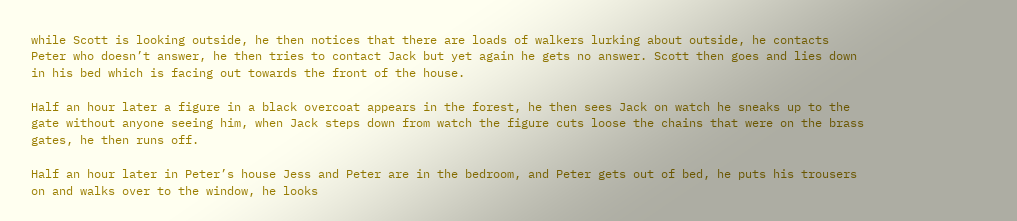while Scott is looking outside, he then notices that there are loads of walkers lurking about outside, he contacts Peter who doesn’t answer, he then tries to contact Jack but yet again he gets no answer. Scott then goes and lies down in his bed which is facing out towards the front of the house.

Half an hour later a figure in a black overcoat appears in the forest, he then sees Jack on watch he sneaks up to the gate without anyone seeing him, when Jack steps down from watch the figure cuts loose the chains that were on the brass gates, he then runs off.

Half an hour later in Peter’s house Jess and Peter are in the bedroom, and Peter gets out of bed, he puts his trousers on and walks over to the window, he looks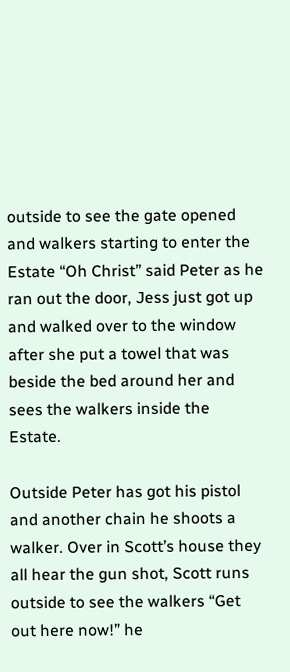outside to see the gate opened and walkers starting to enter the Estate “Oh Christ” said Peter as he ran out the door, Jess just got up and walked over to the window after she put a towel that was beside the bed around her and sees the walkers inside the Estate.

Outside Peter has got his pistol and another chain he shoots a walker. Over in Scott’s house they all hear the gun shot, Scott runs outside to see the walkers “Get out here now!” he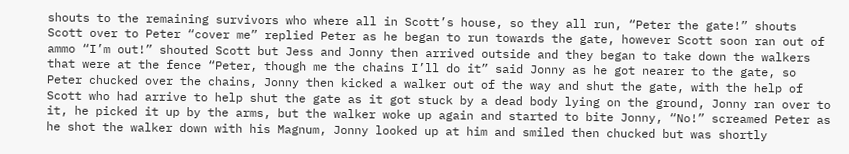shouts to the remaining survivors who where all in Scott’s house, so they all run, “Peter the gate!” shouts Scott over to Peter “cover me” replied Peter as he began to run towards the gate, however Scott soon ran out of ammo “I’m out!” shouted Scott but Jess and Jonny then arrived outside and they began to take down the walkers that were at the fence “Peter, though me the chains I’ll do it” said Jonny as he got nearer to the gate, so Peter chucked over the chains, Jonny then kicked a walker out of the way and shut the gate, with the help of Scott who had arrive to help shut the gate as it got stuck by a dead body lying on the ground, Jonny ran over to it, he picked it up by the arms, but the walker woke up again and started to bite Jonny, “No!” screamed Peter as he shot the walker down with his Magnum, Jonny looked up at him and smiled then chucked but was shortly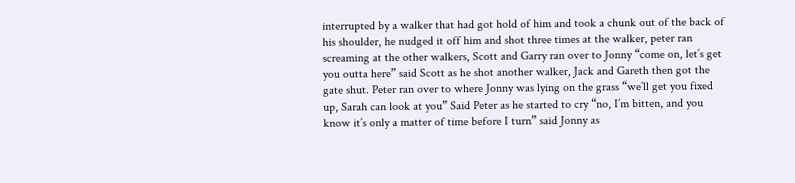interrupted by a walker that had got hold of him and took a chunk out of the back of his shoulder, he nudged it off him and shot three times at the walker, peter ran screaming at the other walkers, Scott and Garry ran over to Jonny “come on, let’s get you outta here” said Scott as he shot another walker, Jack and Gareth then got the gate shut. Peter ran over to where Jonny was lying on the grass “we’ll get you fixed up, Sarah can look at you” Said Peter as he started to cry “no, I’m bitten, and you know it’s only a matter of time before I turn” said Jonny as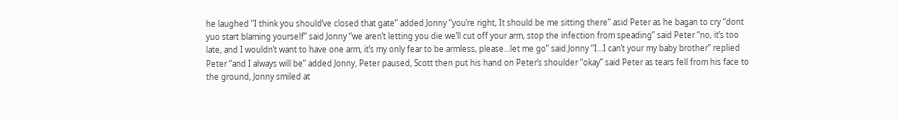he laughed “I think you should’ve closed that gate” added Jonny “you’re right, It should be me sitting there” asid Peter as he bagan to cry “dont yuo start blaming yourself” said Jonny “we aren’t letting you die we’ll cut off your arm, stop the infection from speading” said Peter “no, it’s too late, and I wouldn’t want to have one arm, it’s my only fear to be armless, please...let me go” said Jonny “I...I can’t your my baby brother” replied Peter “and I always will be” added Jonny, Peter paused, Scott then put his hand on Peter’s shoulder “okay” said Peter as tears fell from his face to the ground, Jonny smiled at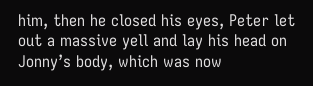him, then he closed his eyes, Peter let out a massive yell and lay his head on Jonny’s body, which was now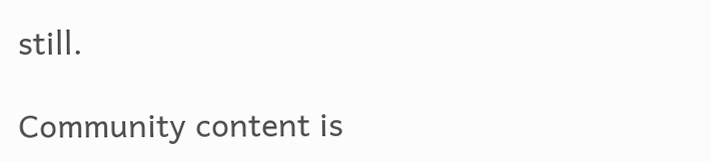still.

Community content is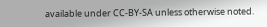available under CC-BY-SA unless otherwise noted.